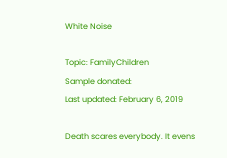White Noise

Topic: FamilyChildren
Sample donated:
Last updated: February 6, 2019

Death scares everybody. It evens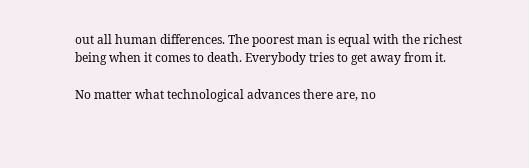out all human differences. The poorest man is equal with the richest being when it comes to death. Everybody tries to get away from it.

No matter what technological advances there are, no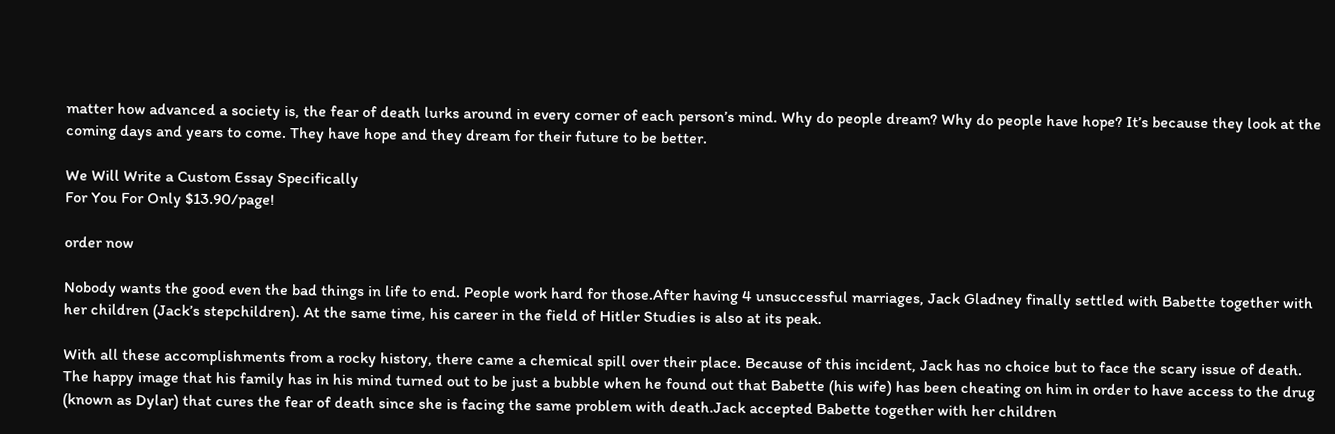matter how advanced a society is, the fear of death lurks around in every corner of each person’s mind. Why do people dream? Why do people have hope? It’s because they look at the coming days and years to come. They have hope and they dream for their future to be better.

We Will Write a Custom Essay Specifically
For You For Only $13.90/page!

order now

Nobody wants the good even the bad things in life to end. People work hard for those.After having 4 unsuccessful marriages, Jack Gladney finally settled with Babette together with her children (Jack’s stepchildren). At the same time, his career in the field of Hitler Studies is also at its peak.

With all these accomplishments from a rocky history, there came a chemical spill over their place. Because of this incident, Jack has no choice but to face the scary issue of death. The happy image that his family has in his mind turned out to be just a bubble when he found out that Babette (his wife) has been cheating on him in order to have access to the drug (known as Dylar) that cures the fear of death since she is facing the same problem with death.Jack accepted Babette together with her children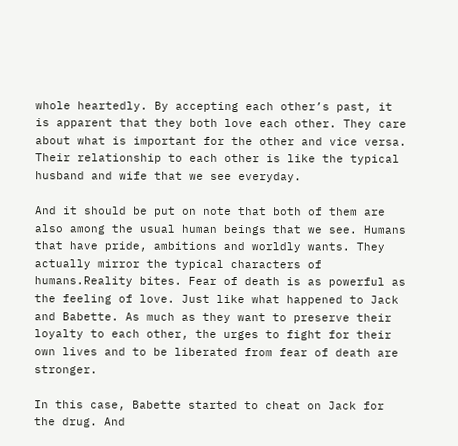whole heartedly. By accepting each other’s past, it is apparent that they both love each other. They care about what is important for the other and vice versa. Their relationship to each other is like the typical husband and wife that we see everyday.

And it should be put on note that both of them are also among the usual human beings that we see. Humans that have pride, ambitions and worldly wants. They actually mirror the typical characters of humans.Reality bites. Fear of death is as powerful as the feeling of love. Just like what happened to Jack and Babette. As much as they want to preserve their loyalty to each other, the urges to fight for their own lives and to be liberated from fear of death are stronger.

In this case, Babette started to cheat on Jack for the drug. And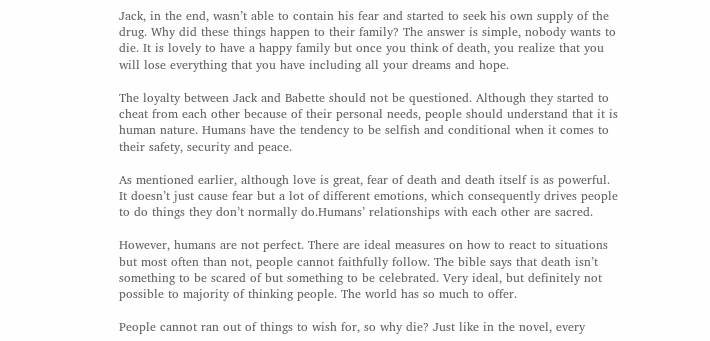Jack, in the end, wasn’t able to contain his fear and started to seek his own supply of the drug. Why did these things happen to their family? The answer is simple, nobody wants to die. It is lovely to have a happy family but once you think of death, you realize that you will lose everything that you have including all your dreams and hope.

The loyalty between Jack and Babette should not be questioned. Although they started to cheat from each other because of their personal needs, people should understand that it is human nature. Humans have the tendency to be selfish and conditional when it comes to their safety, security and peace.

As mentioned earlier, although love is great, fear of death and death itself is as powerful. It doesn’t just cause fear but a lot of different emotions, which consequently drives people to do things they don’t normally do.Humans’ relationships with each other are sacred.

However, humans are not perfect. There are ideal measures on how to react to situations but most often than not, people cannot faithfully follow. The bible says that death isn’t something to be scared of but something to be celebrated. Very ideal, but definitely not possible to majority of thinking people. The world has so much to offer.

People cannot ran out of things to wish for, so why die? Just like in the novel, every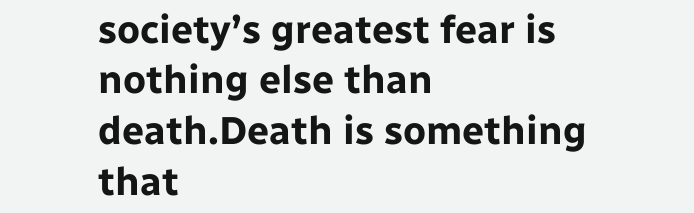society’s greatest fear is nothing else than death.Death is something that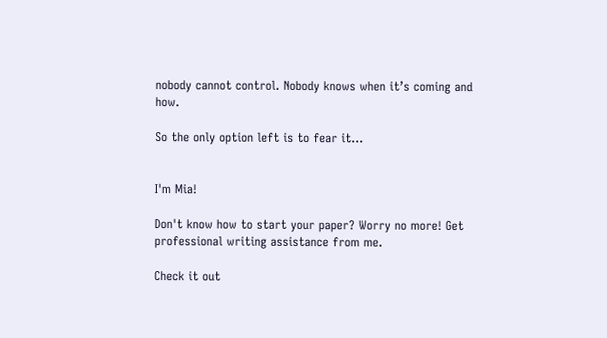nobody cannot control. Nobody knows when it’s coming and how.

So the only option left is to fear it…


I'm Mia!

Don't know how to start your paper? Worry no more! Get professional writing assistance from me.

Check it out